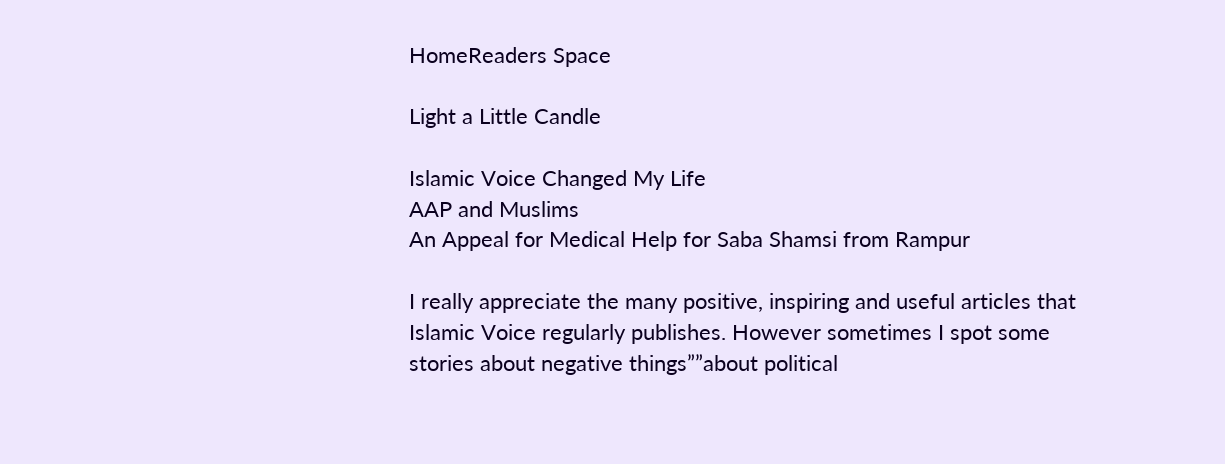HomeReaders Space

Light a Little Candle

Islamic Voice Changed My Life
AAP and Muslims
An Appeal for Medical Help for Saba Shamsi from Rampur

I really appreciate the many positive, inspiring and useful articles that Islamic Voice regularly publishes. However sometimes I spot some stories about negative things””about political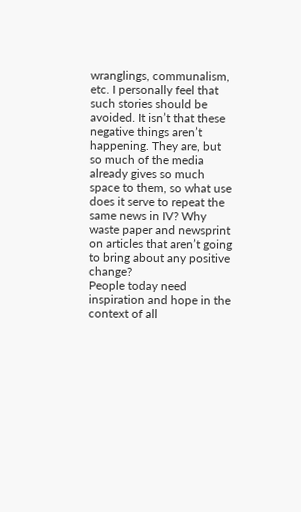wranglings, communalism, etc. I personally feel that such stories should be avoided. It isn’t that these negative things aren’t happening. They are, but so much of the media already gives so much space to them, so what use does it serve to repeat the same news in IV? Why waste paper and newsprint on articles that aren’t going to bring about any positive change?
People today need inspiration and hope in the context of all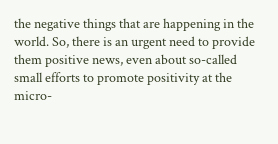the negative things that are happening in the world. So, there is an urgent need to provide them positive news, even about so-called small efforts to promote positivity at the micro-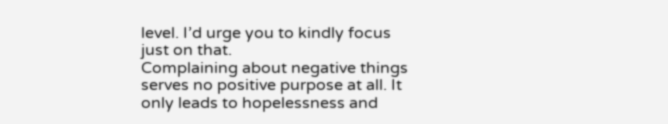level. I’d urge you to kindly focus just on that.
Complaining about negative things serves no positive purpose at all. It only leads to hopelessness and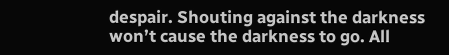despair. Shouting against the darkness won’t cause the darkness to go. All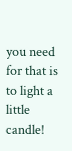you need for that is to light a little candle!